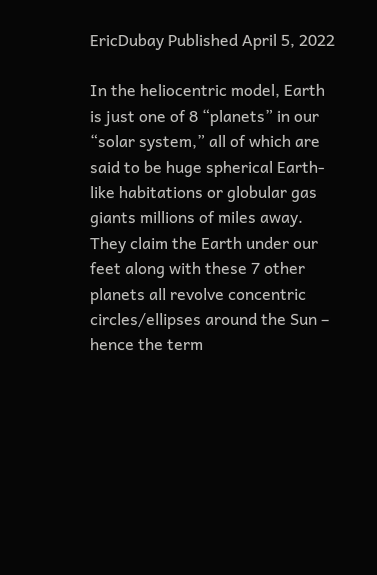EricDubay Published April 5, 2022

In the heliocentric model, Earth is just one of 8 “planets” in our “solar system,” all of which are said to be huge spherical Earth-like habitations or globular gas giants millions of miles away. They claim the Earth under our feet along with these 7 other planets all revolve concentric circles/ellipses around the Sun – hence the term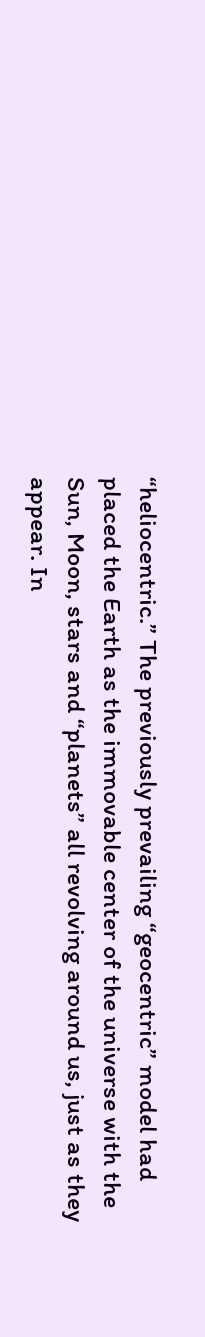“heliocentric.” The previously prevailing “geocentric” model had placed the Earth as the immovable center of the universe with the Sun, Moon, stars and “planets” all revolving around us, just as they appear. In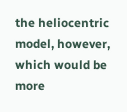the heliocentric model, however, which would be more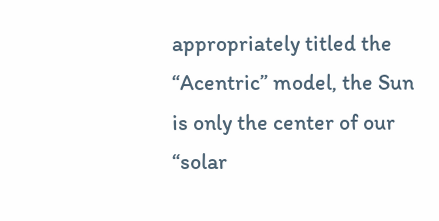appropriately titled the “Acentric” model, the Sun is only the center of our “solar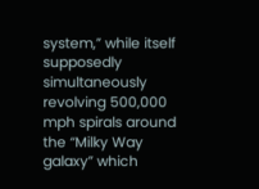system,” while itself supposedly simultaneously revolving 500,000 mph spirals around the “Milky Way galaxy” which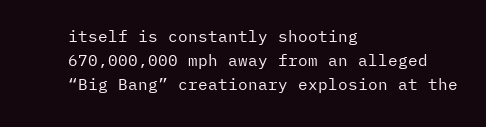itself is constantly shooting 670,000,000 mph away from an alleged “Big Bang” creationary explosion at the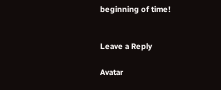beginning of time!


Leave a Reply

Avatar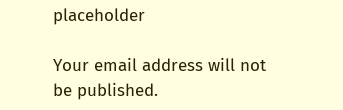placeholder

Your email address will not be published.